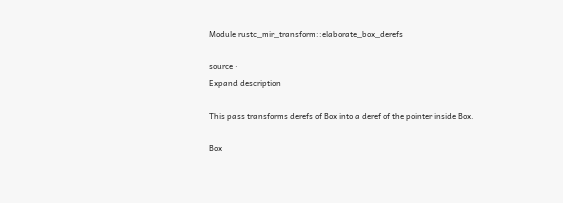Module rustc_mir_transform::elaborate_box_derefs

source ·
Expand description

This pass transforms derefs of Box into a deref of the pointer inside Box.

Box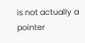is not actually a pointer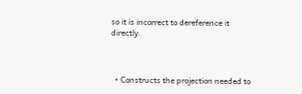so it is incorrect to dereference it directly.



  • Constructs the projection needed to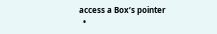access a Box’s pointer
  •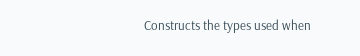Constructs the types used when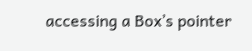accessing a Box’s pointer